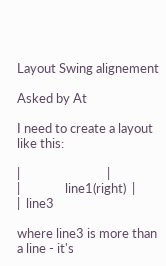Layout Swing alignement

Asked by At

I need to create a layout like this:

|                             |
|               line1(right)  |
|  line3

where line3 is more than a line - it's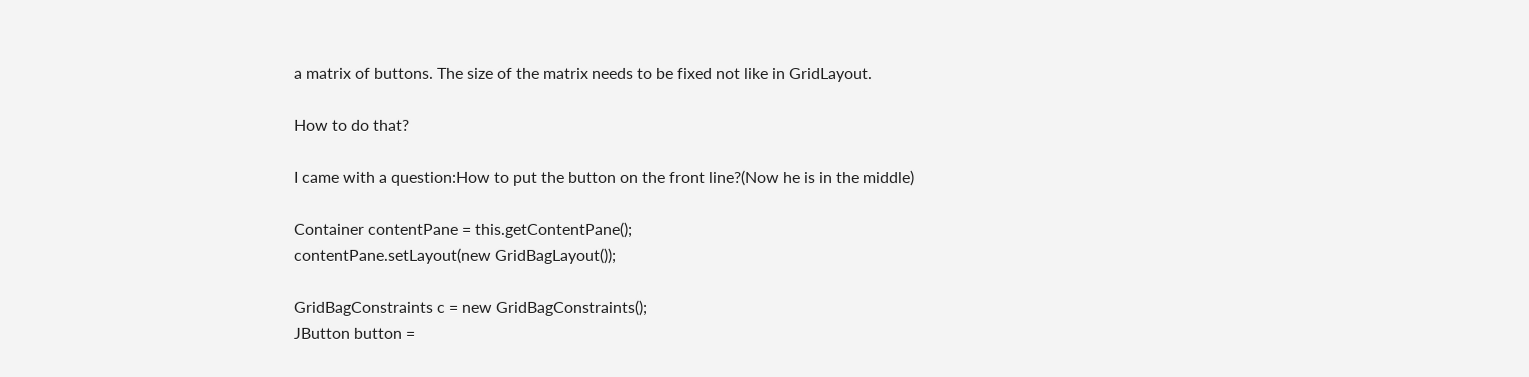a matrix of buttons. The size of the matrix needs to be fixed not like in GridLayout.

How to do that?

I came with a question:How to put the button on the front line?(Now he is in the middle)

Container contentPane = this.getContentPane();
contentPane.setLayout(new GridBagLayout());

GridBagConstraints c = new GridBagConstraints();
JButton button =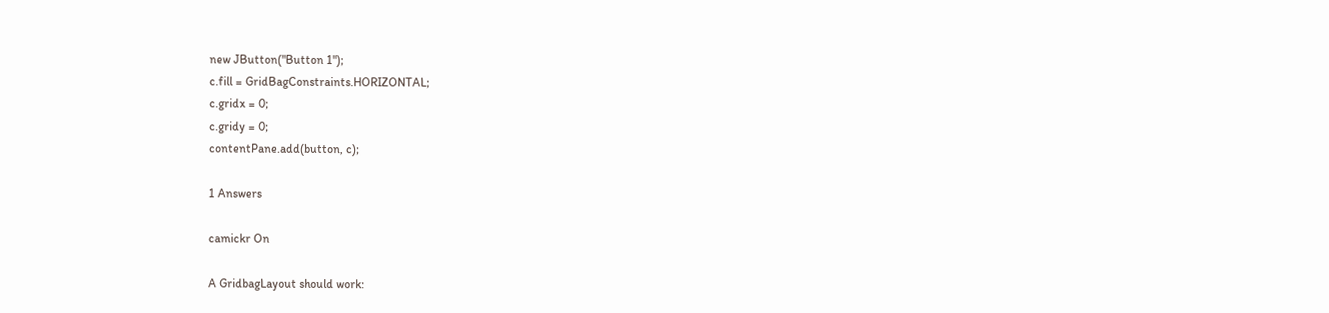new JButton("Button 1");
c.fill = GridBagConstraints.HORIZONTAL;
c.gridx = 0;
c.gridy = 0;
contentPane.add(button, c);

1 Answers

camickr On

A GridbagLayout should work: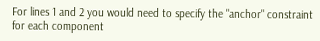For lines 1 and 2 you would need to specify the "anchor" constraint for each component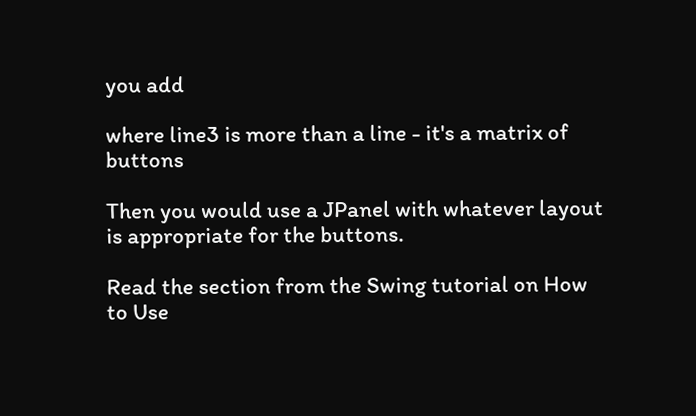you add

where line3 is more than a line - it's a matrix of buttons

Then you would use a JPanel with whatever layout is appropriate for the buttons.

Read the section from the Swing tutorial on How to Use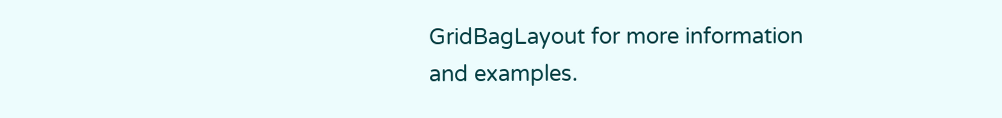GridBagLayout for more information and examples.